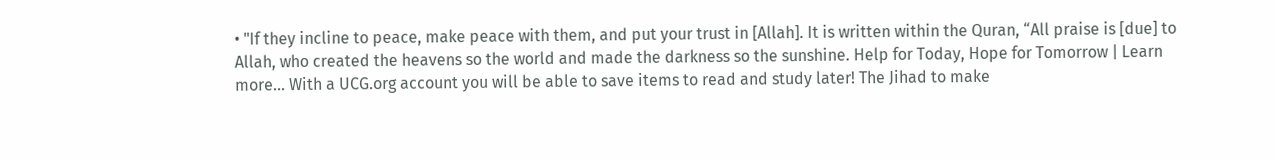• "If they incline to peace, make peace with them, and put your trust in [Allah]. It is written within the Quran, “All praise is [due] to Allah, who created the heavens so the world and made the darkness so the sunshine. Help for Today, Hope for Tomorrow | Learn more... With a UCG.org account you will be able to save items to read and study later! The Jihad to make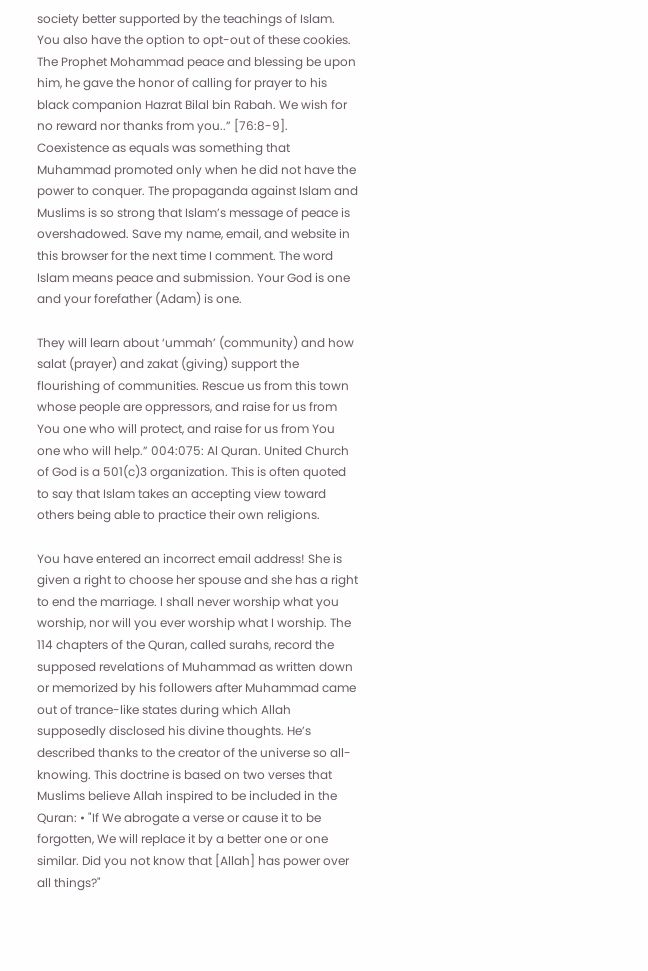society better supported by the teachings of Islam. You also have the option to opt-out of these cookies. The Prophet Mohammad peace and blessing be upon him, he gave the honor of calling for prayer to his black companion Hazrat Bilal bin Rabah. We wish for no reward nor thanks from you..” [76:8-9]. Coexistence as equals was something that Muhammad promoted only when he did not have the power to conquer. The propaganda against Islam and Muslims is so strong that Islam’s message of peace is overshadowed. Save my name, email, and website in this browser for the next time I comment. The word Islam means peace and submission. Your God is one and your forefather (Adam) is one.

They will learn about ‘ummah’ (community) and how salat (prayer) and zakat (giving) support the flourishing of communities. Rescue us from this town whose people are oppressors, and raise for us from You one who will protect, and raise for us from You one who will help.” 004:075: Al Quran. United Church of God is a 501(c)3 organization. This is often quoted to say that Islam takes an accepting view toward others being able to practice their own religions.

You have entered an incorrect email address! She is given a right to choose her spouse and she has a right to end the marriage. I shall never worship what you worship, nor will you ever worship what I worship. The 114 chapters of the Quran, called surahs, record the supposed revelations of Muhammad as written down or memorized by his followers after Muhammad came out of trance-like states during which Allah supposedly disclosed his divine thoughts. He’s described thanks to the creator of the universe so all-knowing. This doctrine is based on two verses that Muslims believe Allah inspired to be included in the Quran: • "If We abrogate a verse or cause it to be forgotten, We will replace it by a better one or one similar. Did you not know that [Allah] has power over all things?"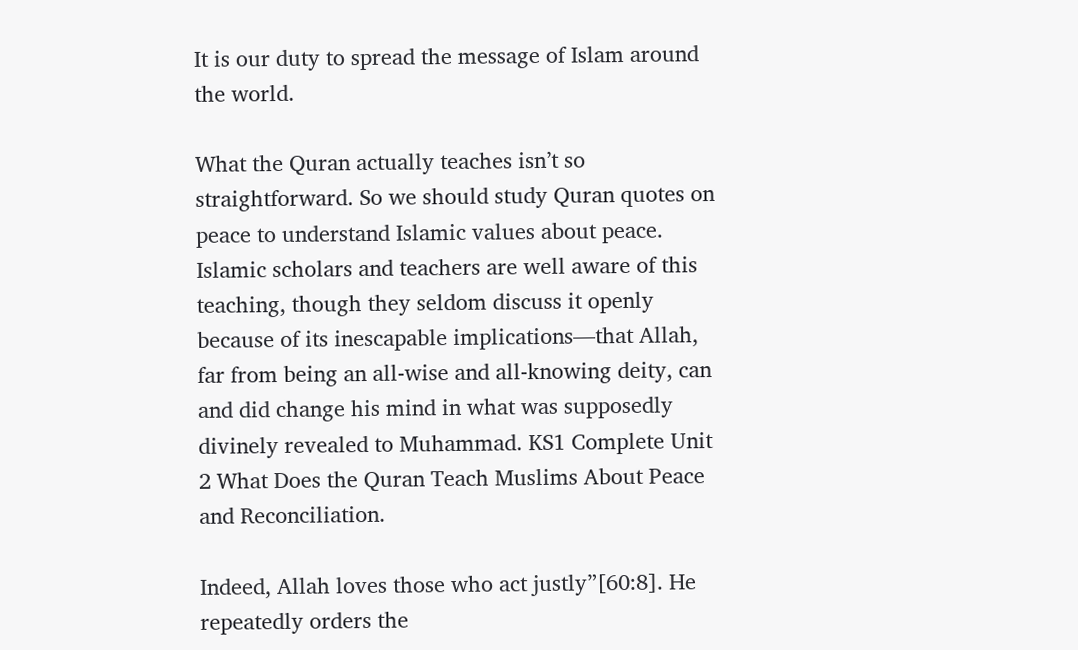It is our duty to spread the message of Islam around the world.

What the Quran actually teaches isn’t so straightforward. So we should study Quran quotes on peace to understand Islamic values about peace. Islamic scholars and teachers are well aware of this teaching, though they seldom discuss it openly because of its inescapable implications—that Allah, far from being an all-wise and all-knowing deity, can and did change his mind in what was supposedly divinely revealed to Muhammad. KS1 Complete Unit 2 What Does the Quran Teach Muslims About Peace and Reconciliation.

Indeed, Allah loves those who act justly”[60:8]. He repeatedly orders the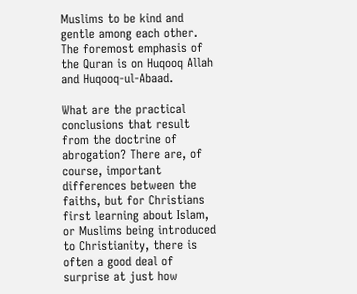Muslims to be kind and gentle among each other. The foremost emphasis of the Quran is on Huqooq Allah and Huqooq-ul-Abaad.

What are the practical conclusions that result from the doctrine of abrogation? There are, of course, important differences between the faiths, but for Christians first learning about Islam, or Muslims being introduced to Christianity, there is often a good deal of surprise at just how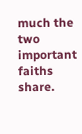much the two important faiths share.